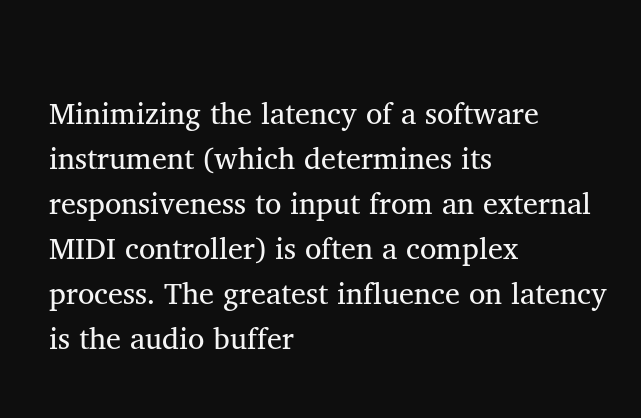Minimizing the latency of a software instrument (which determines its responsiveness to input from an external MIDI controller) is often a complex process. The greatest influence on latency is the audio buffer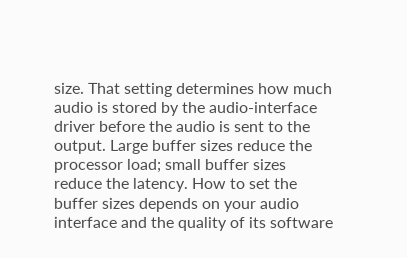size. That setting determines how much audio is stored by the audio-interface driver before the audio is sent to the output. Large buffer sizes reduce the processor load; small buffer sizes reduce the latency. How to set the buffer sizes depends on your audio interface and the quality of its software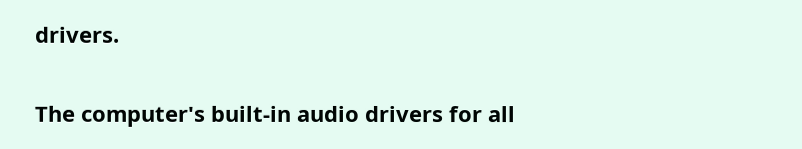drivers.

The computer's built-in audio drivers for all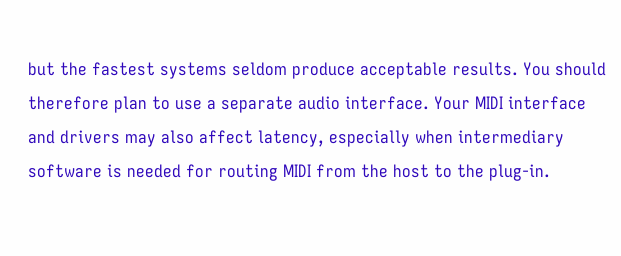but the fastest systems seldom produce acceptable results. You should therefore plan to use a separate audio interface. Your MIDI interface and drivers may also affect latency, especially when intermediary software is needed for routing MIDI from the host to the plug-in.